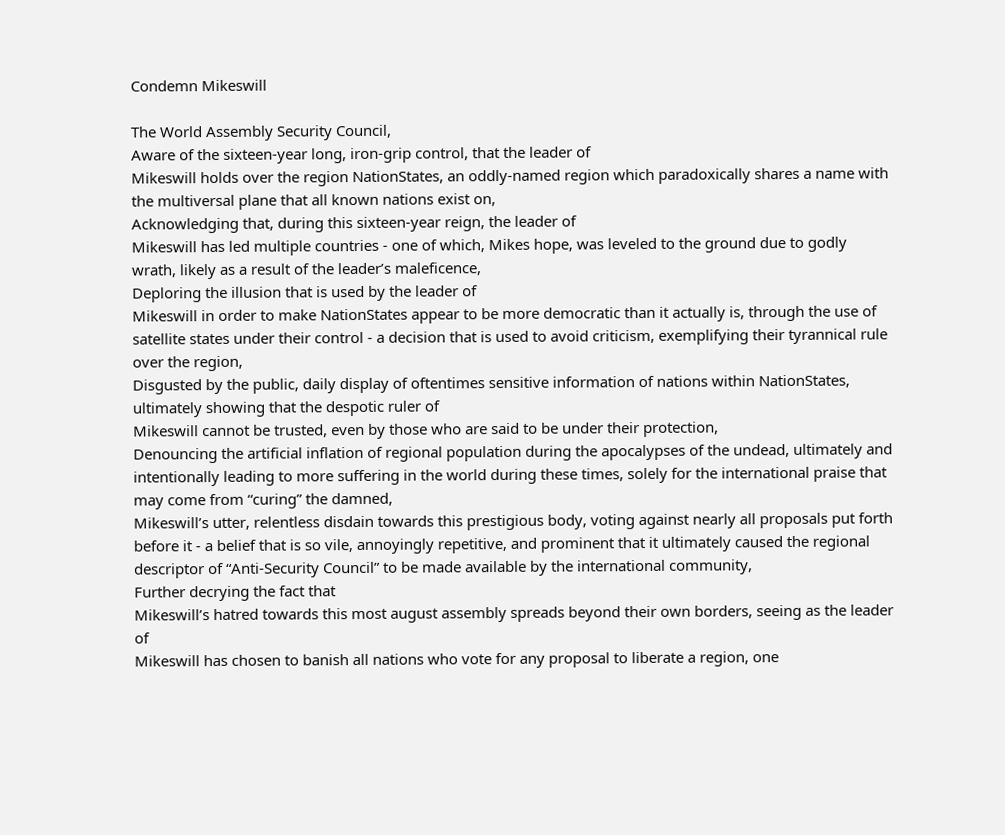Condemn Mikeswill

The World Assembly Security Council,
Aware of the sixteen-year long, iron-grip control, that the leader of
Mikeswill holds over the region NationStates, an oddly-named region which paradoxically shares a name with the multiversal plane that all known nations exist on,
Acknowledging that, during this sixteen-year reign, the leader of
Mikeswill has led multiple countries - one of which, Mikes hope, was leveled to the ground due to godly wrath, likely as a result of the leader’s maleficence,
Deploring the illusion that is used by the leader of
Mikeswill in order to make NationStates appear to be more democratic than it actually is, through the use of satellite states under their control - a decision that is used to avoid criticism, exemplifying their tyrannical rule over the region,
Disgusted by the public, daily display of oftentimes sensitive information of nations within NationStates, ultimately showing that the despotic ruler of
Mikeswill cannot be trusted, even by those who are said to be under their protection,
Denouncing the artificial inflation of regional population during the apocalypses of the undead, ultimately and intentionally leading to more suffering in the world during these times, solely for the international praise that may come from “curing” the damned,
Mikeswill’s utter, relentless disdain towards this prestigious body, voting against nearly all proposals put forth before it - a belief that is so vile, annoyingly repetitive, and prominent that it ultimately caused the regional descriptor of “Anti-Security Council” to be made available by the international community,
Further decrying the fact that
Mikeswill’s hatred towards this most august assembly spreads beyond their own borders, seeing as the leader of
Mikeswill has chosen to banish all nations who vote for any proposal to liberate a region, one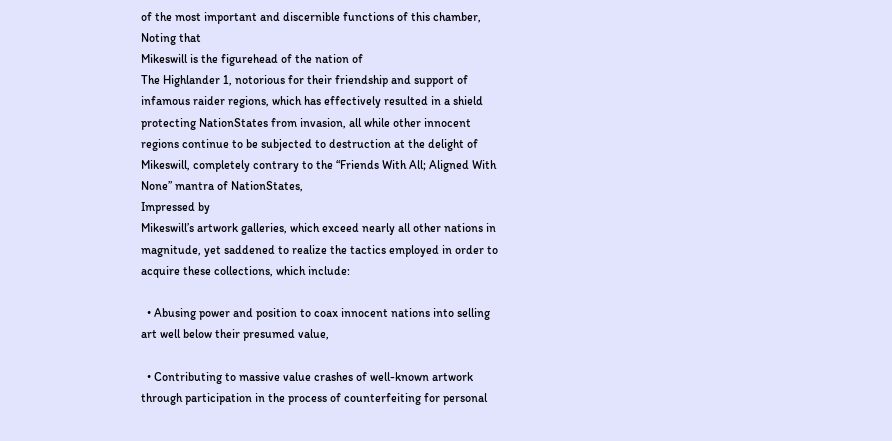of the most important and discernible functions of this chamber,
Noting that
Mikeswill is the figurehead of the nation of
The Highlander 1, notorious for their friendship and support of infamous raider regions, which has effectively resulted in a shield protecting NationStates from invasion, all while other innocent regions continue to be subjected to destruction at the delight of
Mikeswill, completely contrary to the “Friends With All; Aligned With None” mantra of NationStates,
Impressed by
Mikeswill’s artwork galleries, which exceed nearly all other nations in magnitude, yet saddened to realize the tactics employed in order to acquire these collections, which include:

  • Abusing power and position to coax innocent nations into selling art well below their presumed value,

  • Contributing to massive value crashes of well-known artwork through participation in the process of counterfeiting for personal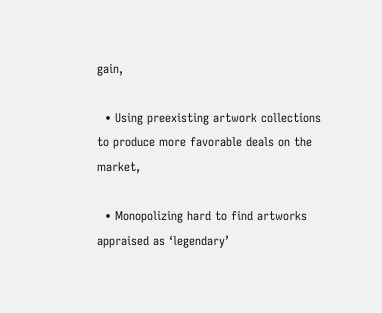gain,

  • Using preexisting artwork collections to produce more favorable deals on the market,

  • Monopolizing hard to find artworks appraised as ‘legendary’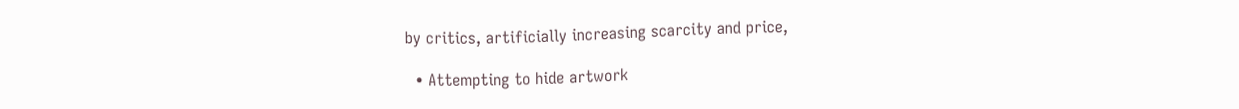by critics, artificially increasing scarcity and price,

  • Attempting to hide artwork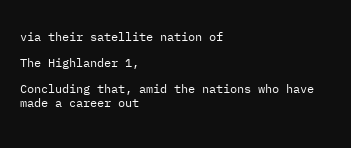via their satellite nation of

The Highlander 1,

Concluding that, amid the nations who have made a career out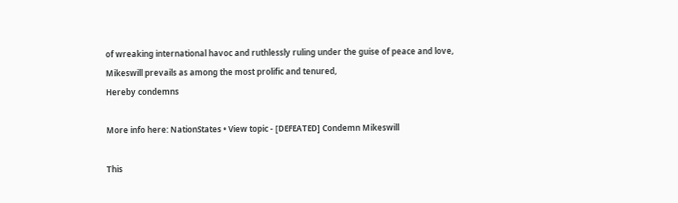of wreaking international havoc and ruthlessly ruling under the guise of peace and love,
Mikeswill prevails as among the most prolific and tenured,
Hereby condemns

More info here: NationStates • View topic - [DEFEATED] Condemn Mikeswill

This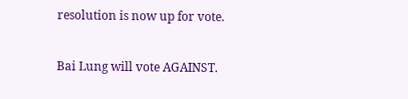resolution is now up for vote.

Bai Lung will vote AGAINST.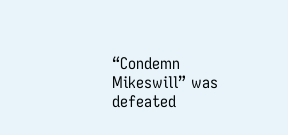“Condemn Mikeswill” was defeated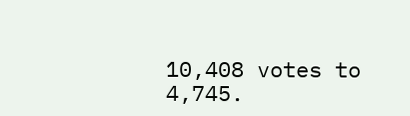10,408 votes to 4,745.